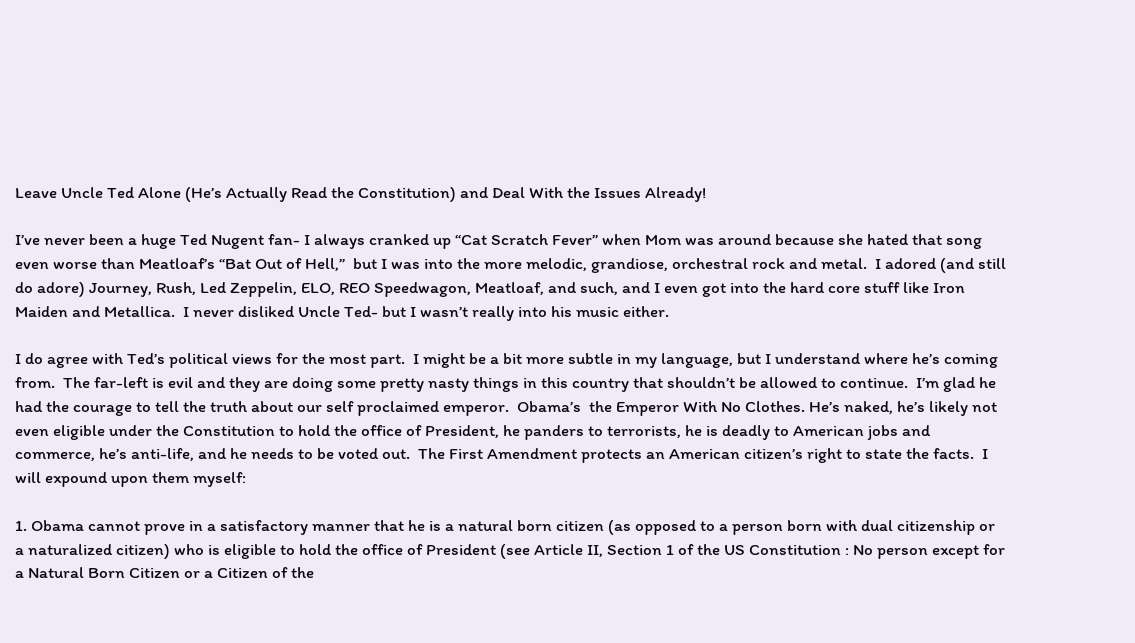Leave Uncle Ted Alone (He’s Actually Read the Constitution) and Deal With the Issues Already!

I’ve never been a huge Ted Nugent fan- I always cranked up “Cat Scratch Fever” when Mom was around because she hated that song even worse than Meatloaf’s “Bat Out of Hell,”  but I was into the more melodic, grandiose, orchestral rock and metal.  I adored (and still do adore) Journey, Rush, Led Zeppelin, ELO, REO Speedwagon, Meatloaf, and such, and I even got into the hard core stuff like Iron Maiden and Metallica.  I never disliked Uncle Ted- but I wasn’t really into his music either.

I do agree with Ted’s political views for the most part.  I might be a bit more subtle in my language, but I understand where he’s coming from.  The far-left is evil and they are doing some pretty nasty things in this country that shouldn’t be allowed to continue.  I’m glad he had the courage to tell the truth about our self proclaimed emperor.  Obama’s  the Emperor With No Clothes. He’s naked, he’s likely not even eligible under the Constitution to hold the office of President, he panders to terrorists, he is deadly to American jobs and commerce, he’s anti-life, and he needs to be voted out.  The First Amendment protects an American citizen’s right to state the facts.  I will expound upon them myself:

1. Obama cannot prove in a satisfactory manner that he is a natural born citizen (as opposed to a person born with dual citizenship or a naturalized citizen) who is eligible to hold the office of President (see Article II, Section 1 of the US Constitution : No person except for a Natural Born Citizen or a Citizen of the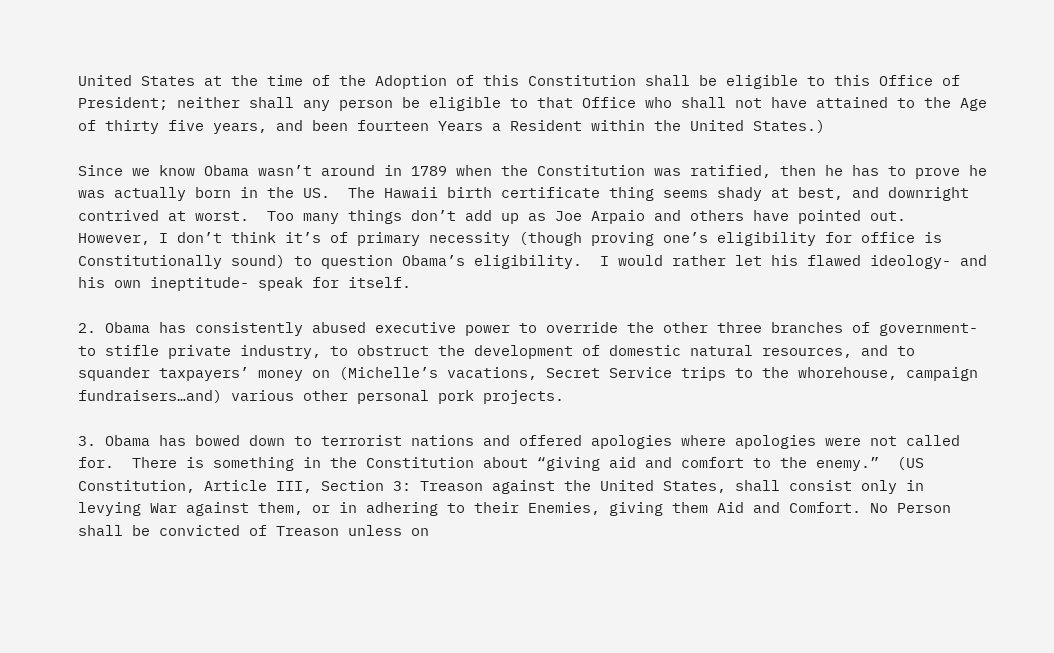United States at the time of the Adoption of this Constitution shall be eligible to this Office of President; neither shall any person be eligible to that Office who shall not have attained to the Age of thirty five years, and been fourteen Years a Resident within the United States.)

Since we know Obama wasn’t around in 1789 when the Constitution was ratified, then he has to prove he was actually born in the US.  The Hawaii birth certificate thing seems shady at best, and downright contrived at worst.  Too many things don’t add up as Joe Arpaio and others have pointed out.  However, I don’t think it’s of primary necessity (though proving one’s eligibility for office is Constitutionally sound) to question Obama’s eligibility.  I would rather let his flawed ideology- and his own ineptitude- speak for itself.

2. Obama has consistently abused executive power to override the other three branches of government- to stifle private industry, to obstruct the development of domestic natural resources, and to squander taxpayers’ money on (Michelle’s vacations, Secret Service trips to the whorehouse, campaign fundraisers…and) various other personal pork projects.

3. Obama has bowed down to terrorist nations and offered apologies where apologies were not called for.  There is something in the Constitution about “giving aid and comfort to the enemy.”  (US Constitution, Article III, Section 3: Treason against the United States, shall consist only in levying War against them, or in adhering to their Enemies, giving them Aid and Comfort. No Person shall be convicted of Treason unless on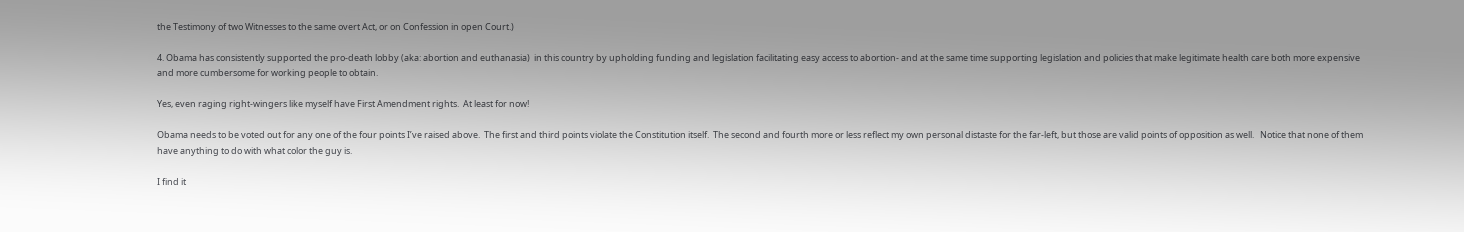the Testimony of two Witnesses to the same overt Act, or on Confession in open Court.)

4. Obama has consistently supported the pro-death lobby (aka: abortion and euthanasia)  in this country by upholding funding and legislation facilitating easy access to abortion- and at the same time supporting legislation and policies that make legitimate health care both more expensive and more cumbersome for working people to obtain.

Yes, even raging right-wingers like myself have First Amendment rights.  At least for now!

Obama needs to be voted out for any one of the four points I’ve raised above.  The first and third points violate the Constitution itself.  The second and fourth more or less reflect my own personal distaste for the far-left, but those are valid points of opposition as well.   Notice that none of them have anything to do with what color the guy is.

I find it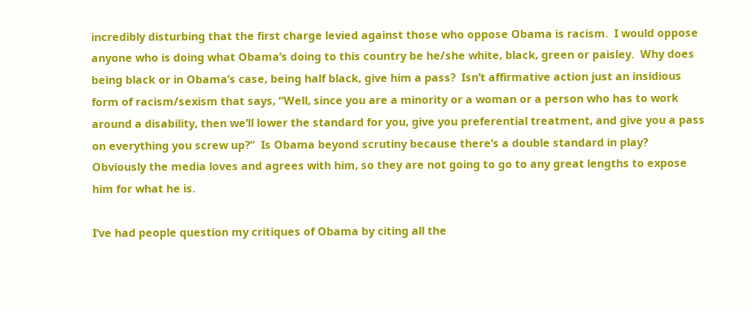incredibly disturbing that the first charge levied against those who oppose Obama is racism.  I would oppose anyone who is doing what Obama’s doing to this country be he/she white, black, green or paisley.  Why does being black or in Obama’s case, being half black, give him a pass?  Isn’t affirmative action just an insidious form of racism/sexism that says, “Well, since you are a minority or a woman or a person who has to work around a disability, then we’ll lower the standard for you, give you preferential treatment, and give you a pass on everything you screw up?”  Is Obama beyond scrutiny because there’s a double standard in play?  Obviously the media loves and agrees with him, so they are not going to go to any great lengths to expose him for what he is.

I’ve had people question my critiques of Obama by citing all the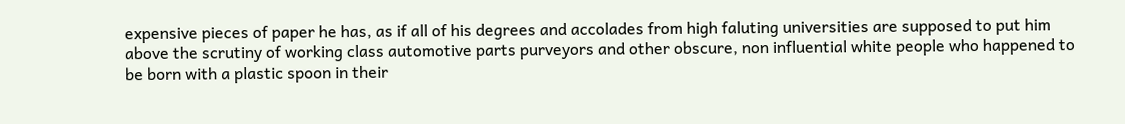expensive pieces of paper he has, as if all of his degrees and accolades from high faluting universities are supposed to put him above the scrutiny of working class automotive parts purveyors and other obscure, non influential white people who happened to be born with a plastic spoon in their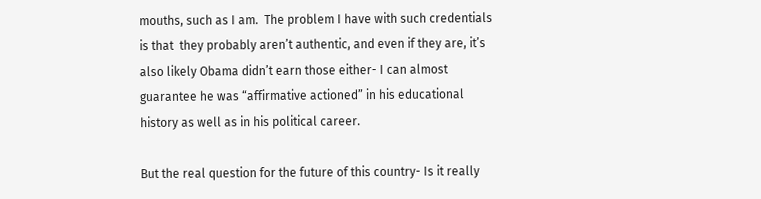mouths, such as I am.  The problem I have with such credentials is that  they probably aren’t authentic, and even if they are, it’s also likely Obama didn’t earn those either- I can almost guarantee he was “affirmative actioned” in his educational history as well as in his political career.

But the real question for the future of this country- Is it really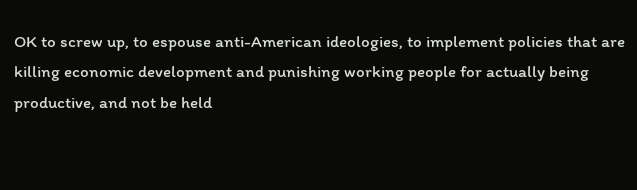OK to screw up, to espouse anti-American ideologies, to implement policies that are killing economic development and punishing working people for actually being productive, and not be held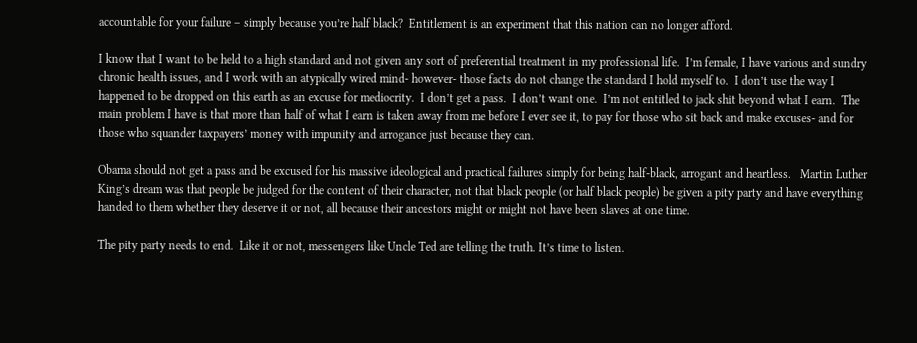accountable for your failure – simply because you’re half black?  Entitlement is an experiment that this nation can no longer afford.

I know that I want to be held to a high standard and not given any sort of preferential treatment in my professional life.  I’m female, I have various and sundry chronic health issues, and I work with an atypically wired mind- however- those facts do not change the standard I hold myself to.  I don’t use the way I happened to be dropped on this earth as an excuse for mediocrity.  I don’t get a pass.  I don’t want one.  I’m not entitled to jack shit beyond what I earn.  The main problem I have is that more than half of what I earn is taken away from me before I ever see it, to pay for those who sit back and make excuses- and for those who squander taxpayers’ money with impunity and arrogance just because they can.

Obama should not get a pass and be excused for his massive ideological and practical failures simply for being half-black, arrogant and heartless.   Martin Luther King’s dream was that people be judged for the content of their character, not that black people (or half black people) be given a pity party and have everything handed to them whether they deserve it or not, all because their ancestors might or might not have been slaves at one time.

The pity party needs to end.  Like it or not, messengers like Uncle Ted are telling the truth. It’s time to listen.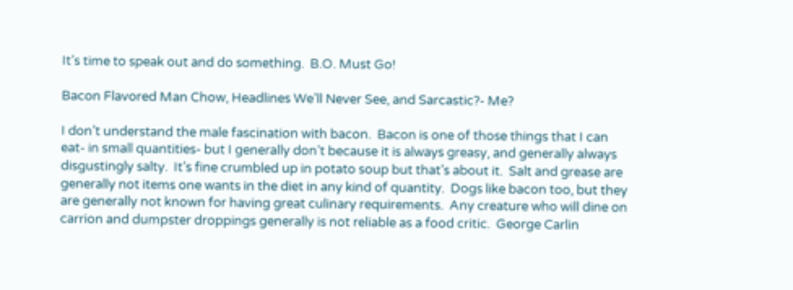It’s time to speak out and do something.  B.O. Must Go!

Bacon Flavored Man Chow, Headlines We’ll Never See, and Sarcastic?- Me?

I don’t understand the male fascination with bacon.  Bacon is one of those things that I can eat- in small quantities- but I generally don’t because it is always greasy, and generally always disgustingly salty.  It’s fine crumbled up in potato soup but that’s about it.  Salt and grease are generally not items one wants in the diet in any kind of quantity.  Dogs like bacon too, but they are generally not known for having great culinary requirements.  Any creature who will dine on carrion and dumpster droppings generally is not reliable as a food critic.  George Carlin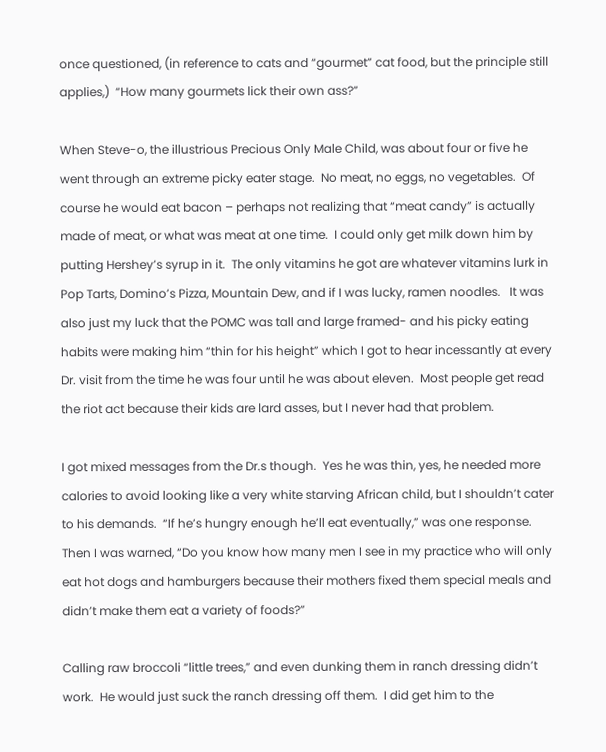once questioned, (in reference to cats and “gourmet” cat food, but the principle still applies,)  “How many gourmets lick their own ass?”

When Steve-o, the illustrious Precious Only Male Child, was about four or five he went through an extreme picky eater stage.  No meat, no eggs, no vegetables.  Of course he would eat bacon – perhaps not realizing that “meat candy” is actually made of meat, or what was meat at one time.  I could only get milk down him by putting Hershey’s syrup in it.  The only vitamins he got are whatever vitamins lurk in Pop Tarts, Domino’s Pizza, Mountain Dew, and if I was lucky, ramen noodles.   It was also just my luck that the POMC was tall and large framed- and his picky eating habits were making him “thin for his height” which I got to hear incessantly at every Dr. visit from the time he was four until he was about eleven.  Most people get read the riot act because their kids are lard asses, but I never had that problem.

I got mixed messages from the Dr.s though.  Yes he was thin, yes, he needed more calories to avoid looking like a very white starving African child, but I shouldn’t cater to his demands.  “If he’s hungry enough he’ll eat eventually,” was one response.  Then I was warned, “Do you know how many men I see in my practice who will only eat hot dogs and hamburgers because their mothers fixed them special meals and didn’t make them eat a variety of foods?”

Calling raw broccoli “little trees,” and even dunking them in ranch dressing didn’t work.  He would just suck the ranch dressing off them.  I did get him to the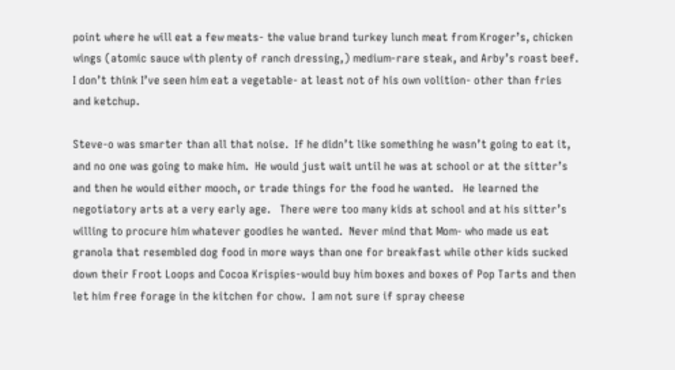point where he will eat a few meats- the value brand turkey lunch meat from Kroger’s, chicken wings (atomic sauce with plenty of ranch dressing,) medium-rare steak, and Arby’s roast beef.  I don’t think I’ve seen him eat a vegetable- at least not of his own volition- other than fries and ketchup.

Steve-o was smarter than all that noise.  If he didn’t like something he wasn’t going to eat it, and no one was going to make him.  He would just wait until he was at school or at the sitter’s and then he would either mooch, or trade things for the food he wanted.   He learned the negotiatory arts at a very early age.   There were too many kids at school and at his sitter’s willing to procure him whatever goodies he wanted.  Never mind that Mom- who made us eat granola that resembled dog food in more ways than one for breakfast while other kids sucked down their Froot Loops and Cocoa Krispies-would buy him boxes and boxes of Pop Tarts and then let him free forage in the kitchen for chow.  I am not sure if spray cheese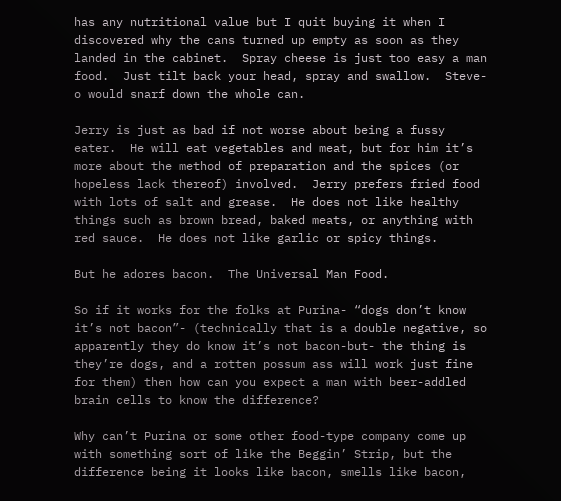has any nutritional value but I quit buying it when I discovered why the cans turned up empty as soon as they landed in the cabinet.  Spray cheese is just too easy a man food.  Just tilt back your head, spray and swallow.  Steve-o would snarf down the whole can.

Jerry is just as bad if not worse about being a fussy eater.  He will eat vegetables and meat, but for him it’s more about the method of preparation and the spices (or hopeless lack thereof) involved.  Jerry prefers fried food with lots of salt and grease.  He does not like healthy things such as brown bread, baked meats, or anything with red sauce.  He does not like garlic or spicy things.

But he adores bacon.  The Universal Man Food.

So if it works for the folks at Purina- “dogs don’t know it’s not bacon”- (technically that is a double negative, so apparently they do know it’s not bacon-but- the thing is they’re dogs, and a rotten possum ass will work just fine for them) then how can you expect a man with beer-addled brain cells to know the difference?

Why can’t Purina or some other food-type company come up with something sort of like the Beggin’ Strip, but the difference being it looks like bacon, smells like bacon,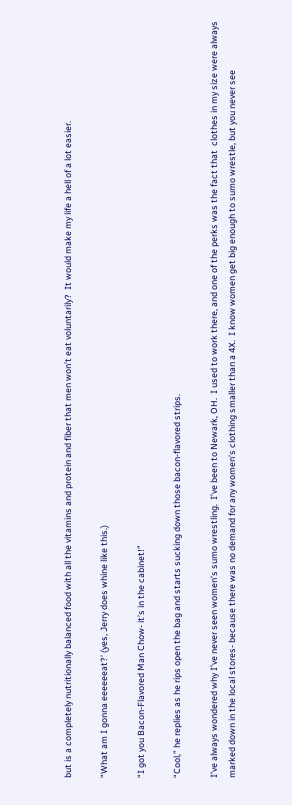but is a completely nutritionally balanced food with all the vitamins and protein and fiber that men won’t eat voluntarily?  It would make my life a hell of a lot easier.

“What am I gonna eeeeeeat?’ (yes, Jerry does whine like this.)

“I got you Bacon-Flavored Man Chow- it’s in the cabinet!”

“Cool,” he replies as he rips open the bag and starts sucking down those bacon-flavored strips.

I’ve always wondered why I’ve never seen women’s sumo wrestling.  I’ve been to Newark, OH.  I used to work there, and one of the perks was the fact that  clothes in my size were always marked down in the local stores- because there was no demand for any women’s clothing smaller than a 4X.  I know women get big enough to sumo wrestle, but you never see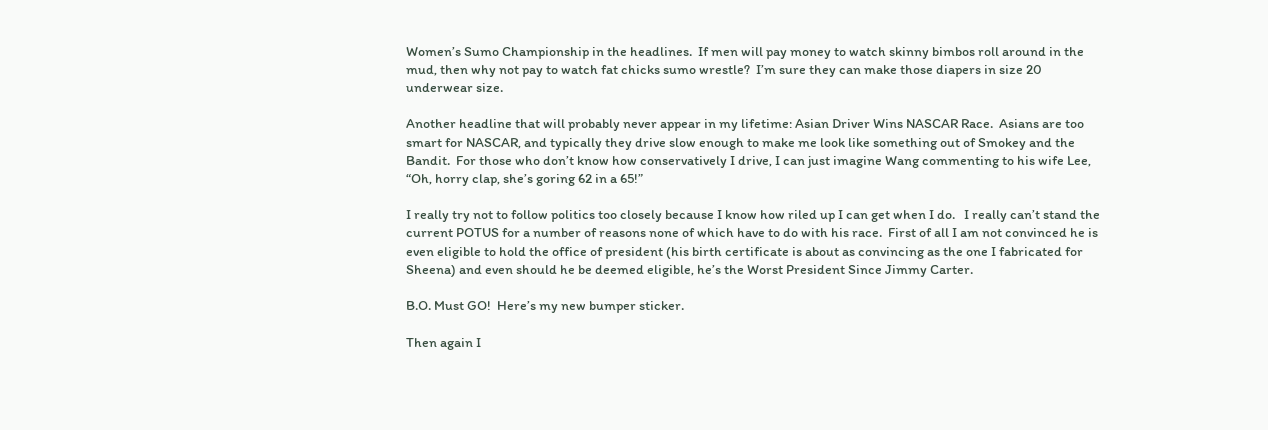Women’s Sumo Championship in the headlines.  If men will pay money to watch skinny bimbos roll around in the mud, then why not pay to watch fat chicks sumo wrestle?  I’m sure they can make those diapers in size 20 underwear size.

Another headline that will probably never appear in my lifetime: Asian Driver Wins NASCAR Race.  Asians are too smart for NASCAR, and typically they drive slow enough to make me look like something out of Smokey and the Bandit.  For those who don’t know how conservatively I drive, I can just imagine Wang commenting to his wife Lee, “Oh, horry clap, she’s goring 62 in a 65!”

I really try not to follow politics too closely because I know how riled up I can get when I do.   I really can’t stand the current POTUS for a number of reasons none of which have to do with his race.  First of all I am not convinced he is even eligible to hold the office of president (his birth certificate is about as convincing as the one I fabricated for Sheena) and even should he be deemed eligible, he’s the Worst President Since Jimmy Carter.

B.O. Must GO!  Here’s my new bumper sticker.

Then again I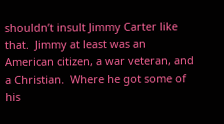shouldn’t insult Jimmy Carter like that.  Jimmy at least was an American citizen, a war veteran, and a Christian.  Where he got some of his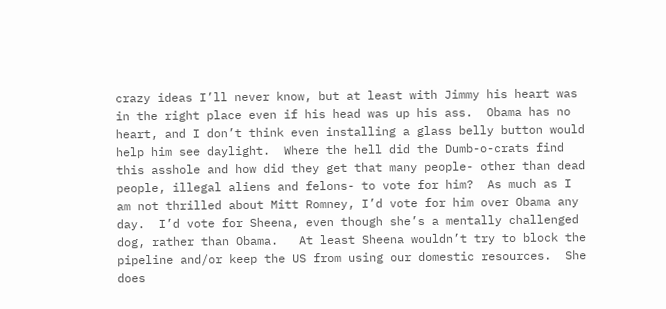crazy ideas I’ll never know, but at least with Jimmy his heart was in the right place even if his head was up his ass.  Obama has no heart, and I don’t think even installing a glass belly button would help him see daylight.  Where the hell did the Dumb-o-crats find this asshole and how did they get that many people- other than dead people, illegal aliens and felons- to vote for him?  As much as I am not thrilled about Mitt Romney, I’d vote for him over Obama any day.  I’d vote for Sheena, even though she’s a mentally challenged dog, rather than Obama.   At least Sheena wouldn’t try to block the pipeline and/or keep the US from using our domestic resources.  She does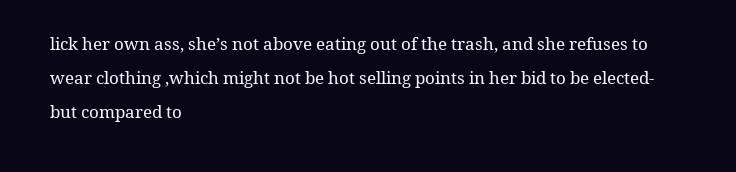lick her own ass, she’s not above eating out of the trash, and she refuses to wear clothing ,which might not be hot selling points in her bid to be elected- but compared to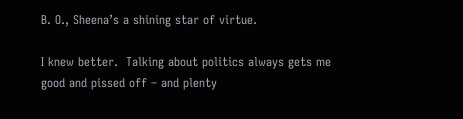B. O., Sheena’s a shining star of virtue.

I knew better.  Talking about politics always gets me good and pissed off – and plenty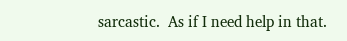sarcastic.  As if I need help in that.